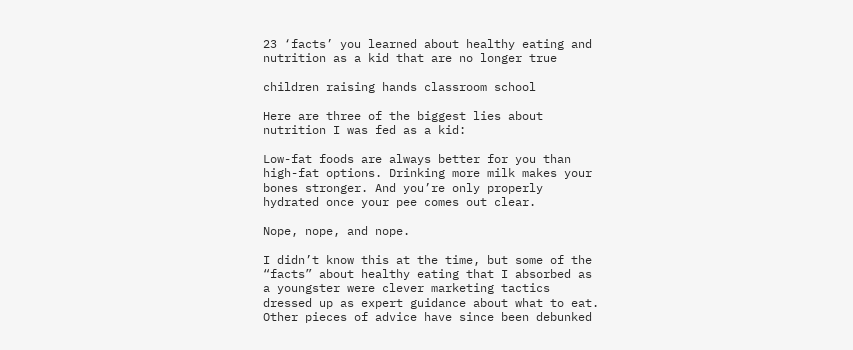23 ‘facts’ you learned about healthy eating and nutrition as a kid that are no longer true

children raising hands classroom school

Here are three of the biggest lies about nutrition I was fed as a kid:

Low-fat foods are always better for you than high-fat options. Drinking more milk makes your bones stronger. And you’re only properly hydrated once your pee comes out clear.

Nope, nope, and nope.

I didn’t know this at the time, but some of the “facts” about healthy eating that I absorbed as a youngster were clever marketing tactics dressed up as expert guidance about what to eat. Other pieces of advice have since been debunked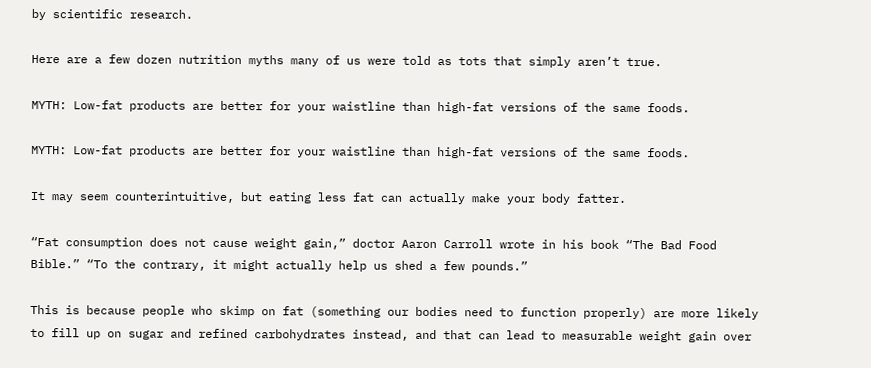by scientific research.

Here are a few dozen nutrition myths many of us were told as tots that simply aren’t true.

MYTH: Low-fat products are better for your waistline than high-fat versions of the same foods.

MYTH: Low-fat products are better for your waistline than high-fat versions of the same foods.

It may seem counterintuitive, but eating less fat can actually make your body fatter.

“Fat consumption does not cause weight gain,” doctor Aaron Carroll wrote in his book “The Bad Food Bible.” “To the contrary, it might actually help us shed a few pounds.”

This is because people who skimp on fat (something our bodies need to function properly) are more likely to fill up on sugar and refined carbohydrates instead, and that can lead to measurable weight gain over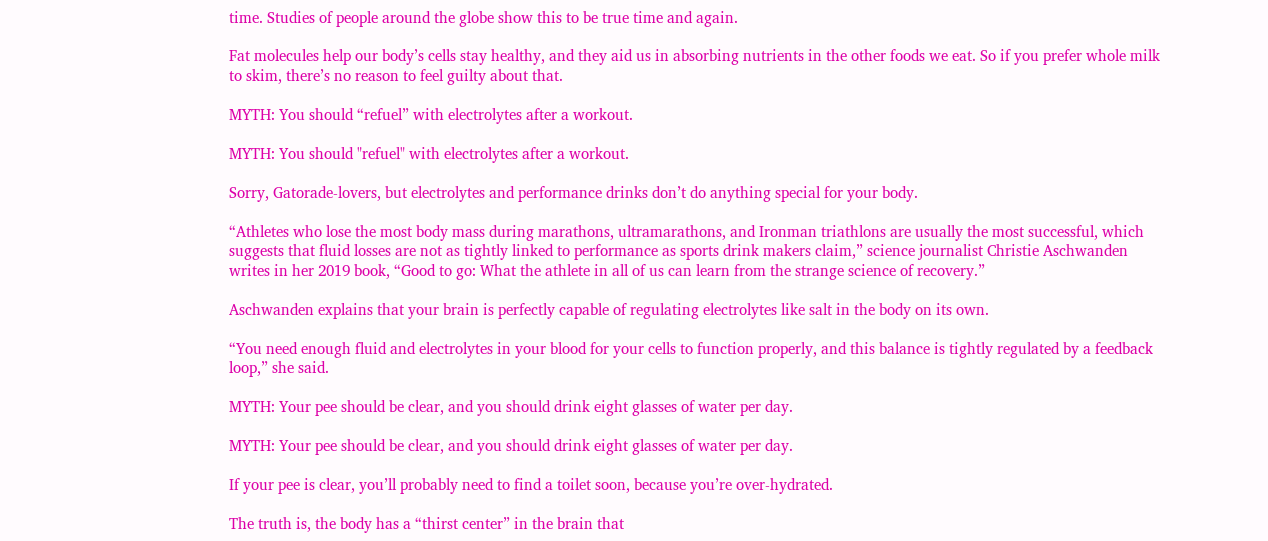time. Studies of people around the globe show this to be true time and again.

Fat molecules help our body’s cells stay healthy, and they aid us in absorbing nutrients in the other foods we eat. So if you prefer whole milk to skim, there’s no reason to feel guilty about that.

MYTH: You should “refuel” with electrolytes after a workout.

MYTH: You should "refuel" with electrolytes after a workout.

Sorry, Gatorade-lovers, but electrolytes and performance drinks don’t do anything special for your body.

“Athletes who lose the most body mass during marathons, ultramarathons, and Ironman triathlons are usually the most successful, which suggests that fluid losses are not as tightly linked to performance as sports drink makers claim,” science journalist Christie Aschwanden writes in her 2019 book, “Good to go: What the athlete in all of us can learn from the strange science of recovery.”

Aschwanden explains that your brain is perfectly capable of regulating electrolytes like salt in the body on its own.

“You need enough fluid and electrolytes in your blood for your cells to function properly, and this balance is tightly regulated by a feedback loop,” she said.

MYTH: Your pee should be clear, and you should drink eight glasses of water per day.

MYTH: Your pee should be clear, and you should drink eight glasses of water per day.

If your pee is clear, you’ll probably need to find a toilet soon, because you’re over-hydrated.

The truth is, the body has a “thirst center” in the brain that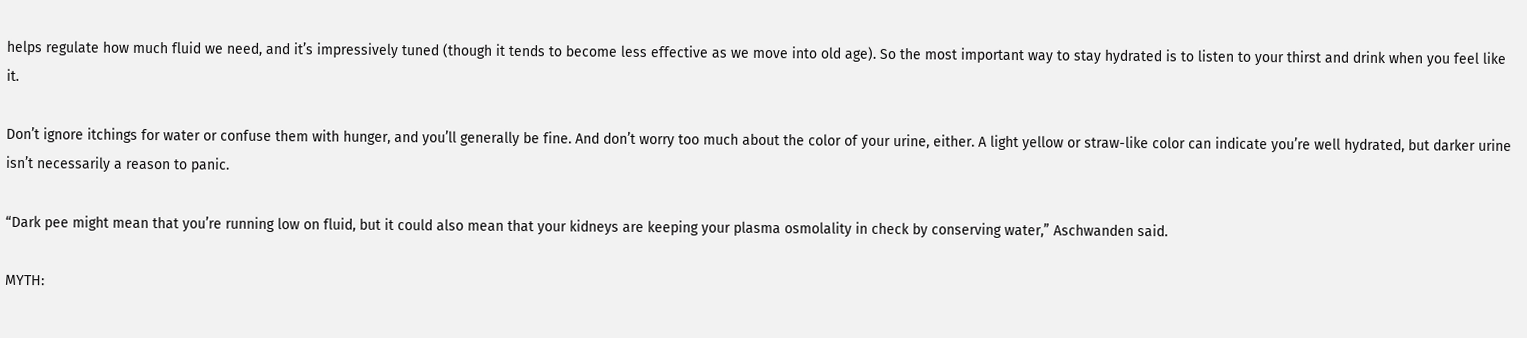helps regulate how much fluid we need, and it’s impressively tuned (though it tends to become less effective as we move into old age). So the most important way to stay hydrated is to listen to your thirst and drink when you feel like it.

Don’t ignore itchings for water or confuse them with hunger, and you’ll generally be fine. And don’t worry too much about the color of your urine, either. A light yellow or straw-like color can indicate you’re well hydrated, but darker urine isn’t necessarily a reason to panic.

“Dark pee might mean that you’re running low on fluid, but it could also mean that your kidneys are keeping your plasma osmolality in check by conserving water,” Aschwanden said.

MYTH: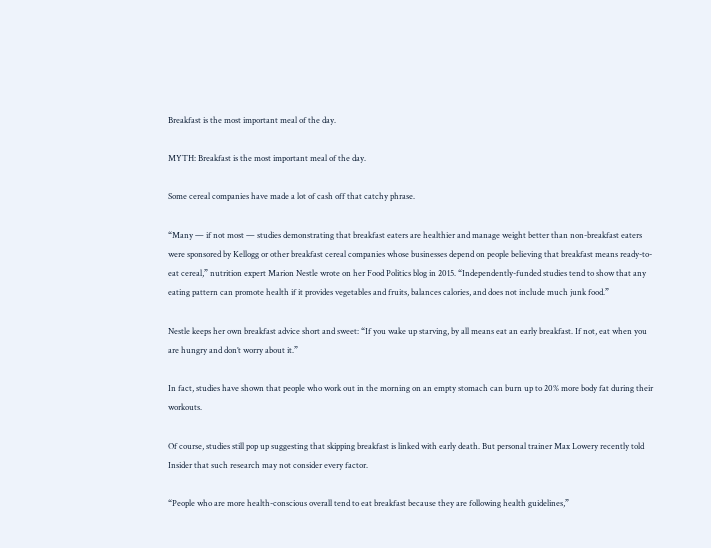Breakfast is the most important meal of the day.

MYTH: Breakfast is the most important meal of the day.

Some cereal companies have made a lot of cash off that catchy phrase.

“Many — if not most — studies demonstrating that breakfast eaters are healthier and manage weight better than non-breakfast eaters were sponsored by Kellogg or other breakfast cereal companies whose businesses depend on people believing that breakfast means ready-to-eat cereal,” nutrition expert Marion Nestle wrote on her Food Politics blog in 2015. “Independently-funded studies tend to show that any eating pattern can promote health if it provides vegetables and fruits, balances calories, and does not include much junk food.”

Nestle keeps her own breakfast advice short and sweet: “If you wake up starving, by all means eat an early breakfast. If not, eat when you are hungry and don’t worry about it.”

In fact, studies have shown that people who work out in the morning on an empty stomach can burn up to 20% more body fat during their workouts.

Of course, studies still pop up suggesting that skipping breakfast is linked with early death. But personal trainer Max Lowery recently told Insider that such research may not consider every factor.

“People who are more health-conscious overall tend to eat breakfast because they are following health guidelines,”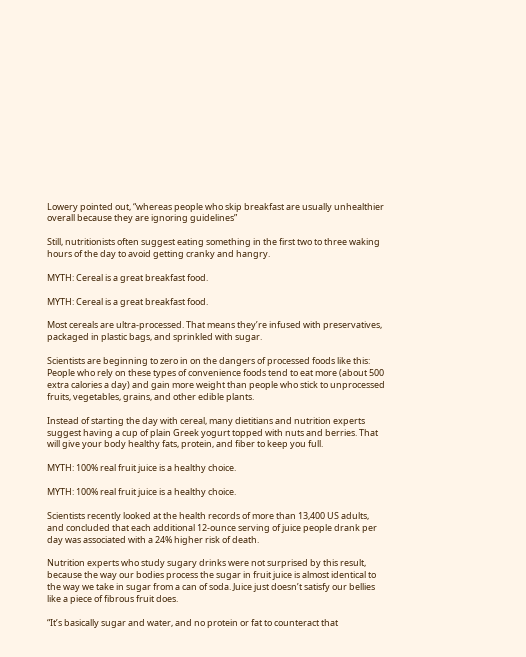Lowery pointed out, “whereas people who skip breakfast are usually unhealthier overall because they are ignoring guidelines”

Still, nutritionists often suggest eating something in the first two to three waking hours of the day to avoid getting cranky and hangry.

MYTH: Cereal is a great breakfast food.

MYTH: Cereal is a great breakfast food.

Most cereals are ultra-processed. That means they’re infused with preservatives, packaged in plastic bags, and sprinkled with sugar.

Scientists are beginning to zero in on the dangers of processed foods like this: People who rely on these types of convenience foods tend to eat more (about 500 extra calories a day) and gain more weight than people who stick to unprocessed fruits, vegetables, grains, and other edible plants.

Instead of starting the day with cereal, many dietitians and nutrition experts suggest having a cup of plain Greek yogurt topped with nuts and berries. That will give your body healthy fats, protein, and fiber to keep you full.

MYTH: 100% real fruit juice is a healthy choice.

MYTH: 100% real fruit juice is a healthy choice.

Scientists recently looked at the health records of more than 13,400 US adults, and concluded that each additional 12-ounce serving of juice people drank per day was associated with a 24% higher risk of death.

Nutrition experts who study sugary drinks were not surprised by this result, because the way our bodies process the sugar in fruit juice is almost identical to the way we take in sugar from a can of soda. Juice just doesn’t satisfy our bellies like a piece of fibrous fruit does.

“It’s basically sugar and water, and no protein or fat to counteract that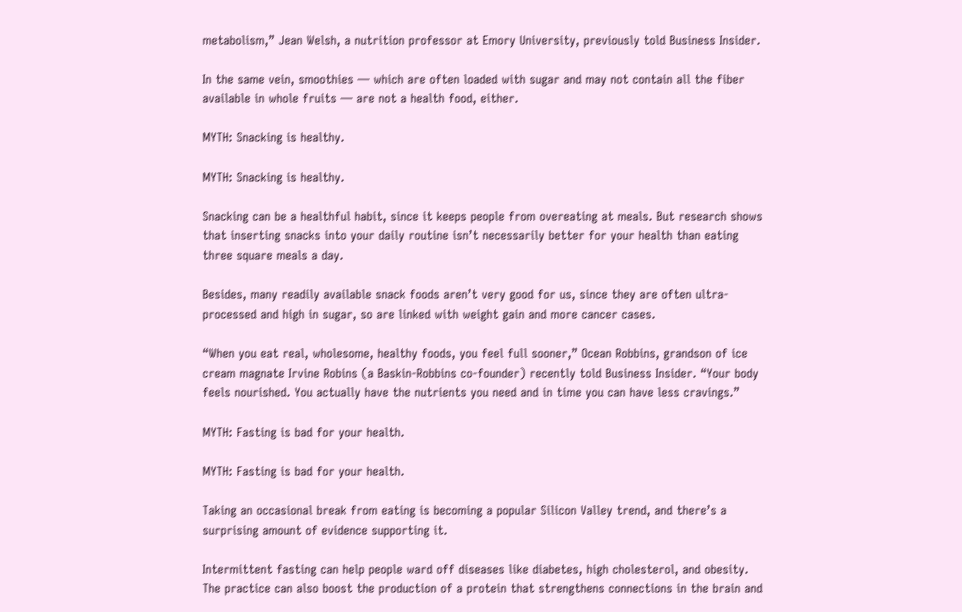metabolism,” Jean Welsh, a nutrition professor at Emory University, previously told Business Insider.

In the same vein, smoothies — which are often loaded with sugar and may not contain all the fiber available in whole fruits — are not a health food, either.

MYTH: Snacking is healthy.

MYTH: Snacking is healthy.

Snacking can be a healthful habit, since it keeps people from overeating at meals. But research shows that inserting snacks into your daily routine isn’t necessarily better for your health than eating three square meals a day.

Besides, many readily available snack foods aren’t very good for us, since they are often ultra-processed and high in sugar, so are linked with weight gain and more cancer cases.

“When you eat real, wholesome, healthy foods, you feel full sooner,” Ocean Robbins, grandson of ice cream magnate Irvine Robins (a Baskin-Robbins co-founder) recently told Business Insider. “Your body feels nourished. You actually have the nutrients you need and in time you can have less cravings.”

MYTH: Fasting is bad for your health.

MYTH: Fasting is bad for your health.

Taking an occasional break from eating is becoming a popular Silicon Valley trend, and there’s a surprising amount of evidence supporting it.

Intermittent fasting can help people ward off diseases like diabetes, high cholesterol, and obesity. The practice can also boost the production of a protein that strengthens connections in the brain and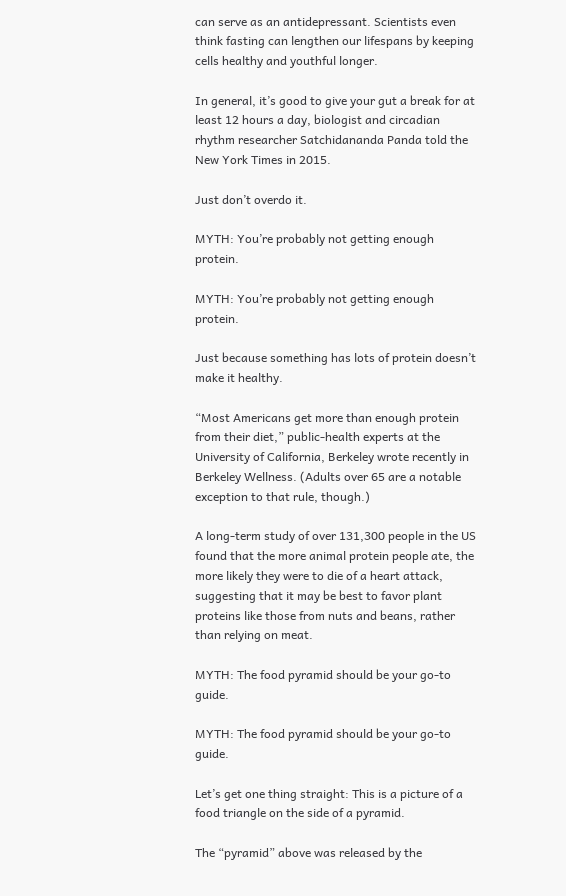can serve as an antidepressant. Scientists even think fasting can lengthen our lifespans by keeping cells healthy and youthful longer.

In general, it’s good to give your gut a break for at least 12 hours a day, biologist and circadian rhythm researcher Satchidananda Panda told the New York Times in 2015.

Just don’t overdo it.

MYTH: You’re probably not getting enough protein.

MYTH: You’re probably not getting enough protein.

Just because something has lots of protein doesn’t make it healthy.

“Most Americans get more than enough protein from their diet,” public-health experts at the University of California, Berkeley wrote recently in Berkeley Wellness. (Adults over 65 are a notable exception to that rule, though.)

A long-term study of over 131,300 people in the US found that the more animal protein people ate, the more likely they were to die of a heart attack, suggesting that it may be best to favor plant proteins like those from nuts and beans, rather than relying on meat.

MYTH: The food pyramid should be your go-to guide.

MYTH: The food pyramid should be your go-to guide.

Let’s get one thing straight: This is a picture of a food triangle on the side of a pyramid.

The “pyramid” above was released by the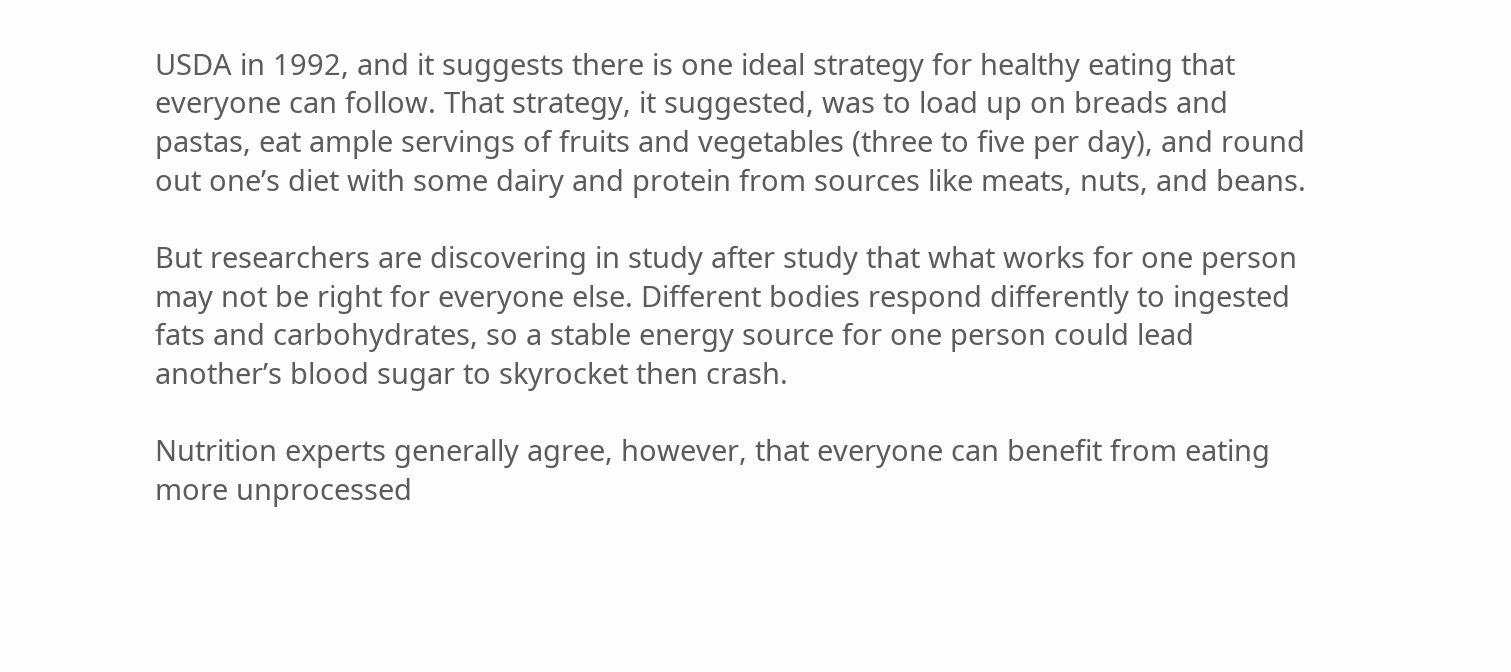USDA in 1992, and it suggests there is one ideal strategy for healthy eating that everyone can follow. That strategy, it suggested, was to load up on breads and pastas, eat ample servings of fruits and vegetables (three to five per day), and round out one’s diet with some dairy and protein from sources like meats, nuts, and beans.

But researchers are discovering in study after study that what works for one person may not be right for everyone else. Different bodies respond differently to ingested fats and carbohydrates, so a stable energy source for one person could lead another’s blood sugar to skyrocket then crash.

Nutrition experts generally agree, however, that everyone can benefit from eating more unprocessed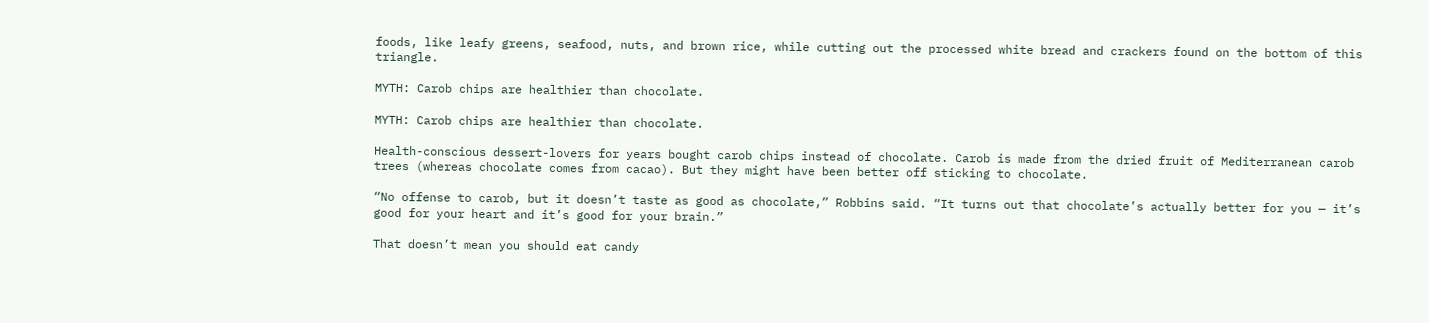foods, like leafy greens, seafood, nuts, and brown rice, while cutting out the processed white bread and crackers found on the bottom of this triangle.

MYTH: Carob chips are healthier than chocolate.

MYTH: Carob chips are healthier than chocolate.

Health-conscious dessert-lovers for years bought carob chips instead of chocolate. Carob is made from the dried fruit of Mediterranean carob trees (whereas chocolate comes from cacao). But they might have been better off sticking to chocolate.

“No offense to carob, but it doesn’t taste as good as chocolate,” Robbins said. “It turns out that chocolate’s actually better for you — it’s good for your heart and it’s good for your brain.”

That doesn’t mean you should eat candy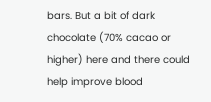bars. But a bit of dark chocolate (70% cacao or higher) here and there could help improve blood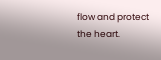flow and protect the heart.